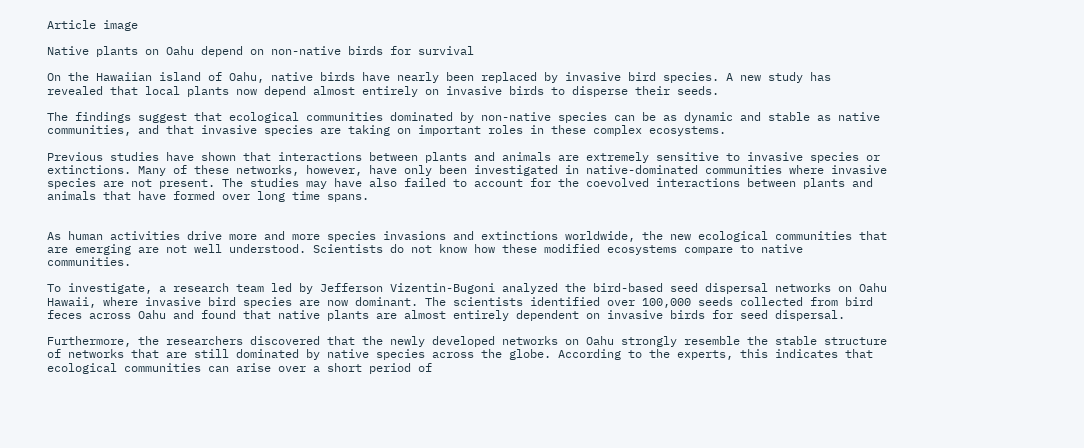Article image

Native plants on Oahu depend on non-native birds for survival

On the Hawaiian island of Oahu, native birds have nearly been replaced by invasive bird species. A new study has revealed that local plants now depend almost entirely on invasive birds to disperse their seeds.

The findings suggest that ecological communities dominated by non-native species can be as dynamic and stable as native communities, and that invasive species are taking on important roles in these complex ecosystems.

Previous studies have shown that interactions between plants and animals are extremely sensitive to invasive species or extinctions. Many of these networks, however, have only been investigated in native-dominated communities where invasive species are not present. The studies may have also failed to account for the coevolved interactions between plants and animals that have formed over long time spans.


As human activities drive more and more species invasions and extinctions worldwide, the new ecological communities that are emerging are not well understood. Scientists do not know how these modified ecosystems compare to native communities.

To investigate, a research team led by Jefferson Vizentin-Bugoni analyzed the bird-based seed dispersal networks on Oahu Hawaii, where invasive bird species are now dominant. The scientists identified over 100,000 seeds collected from bird feces across Oahu and found that native plants are almost entirely dependent on invasive birds for seed dispersal.

Furthermore, the researchers discovered that the newly developed networks on Oahu strongly resemble the stable structure of networks that are still dominated by native species across the globe. According to the experts, this indicates that ecological communities can arise over a short period of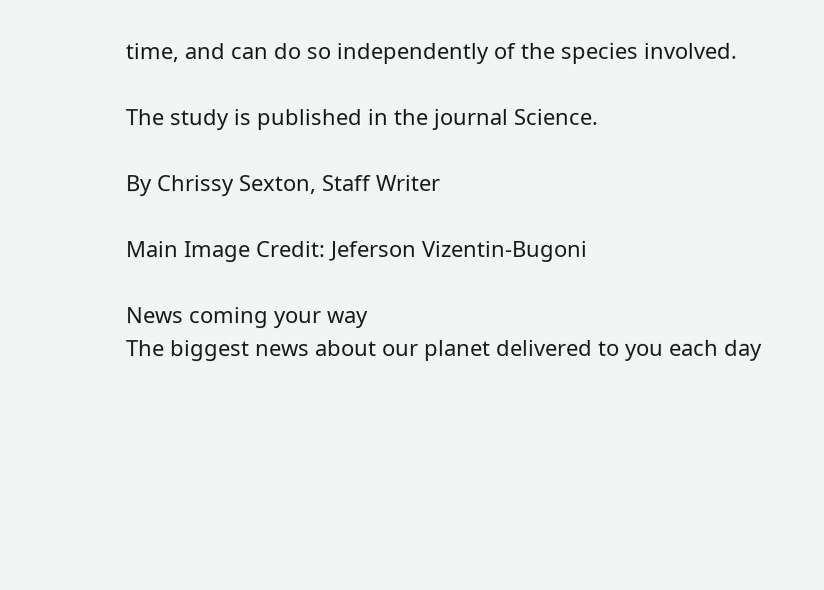time, and can do so independently of the species involved.

The study is published in the journal Science.

By Chrissy Sexton, Staff Writer

Main Image Credit: Jeferson Vizentin-Bugoni

News coming your way
The biggest news about our planet delivered to you each day